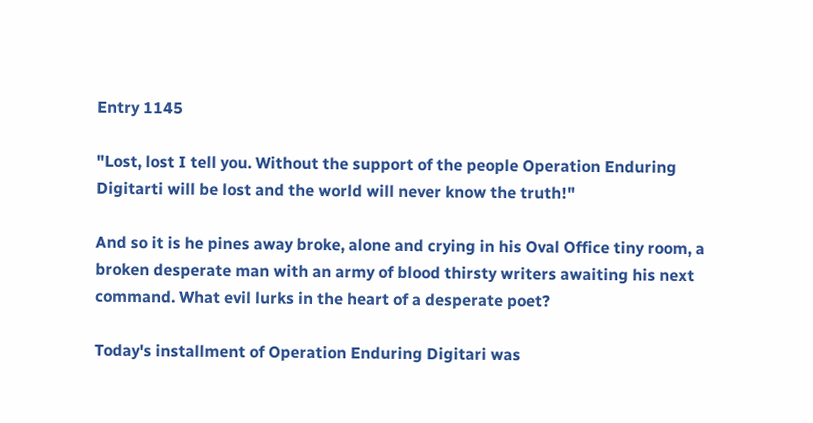Entry 1145

"Lost, lost I tell you. Without the support of the people Operation Enduring Digitarti will be lost and the world will never know the truth!"

And so it is he pines away broke, alone and crying in his Oval Office tiny room, a broken desperate man with an army of blood thirsty writers awaiting his next command. What evil lurks in the heart of a desperate poet?

Today's installment of Operation Enduring Digitari was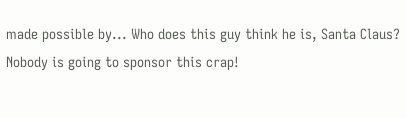made possible by... Who does this guy think he is, Santa Claus? Nobody is going to sponsor this crap!